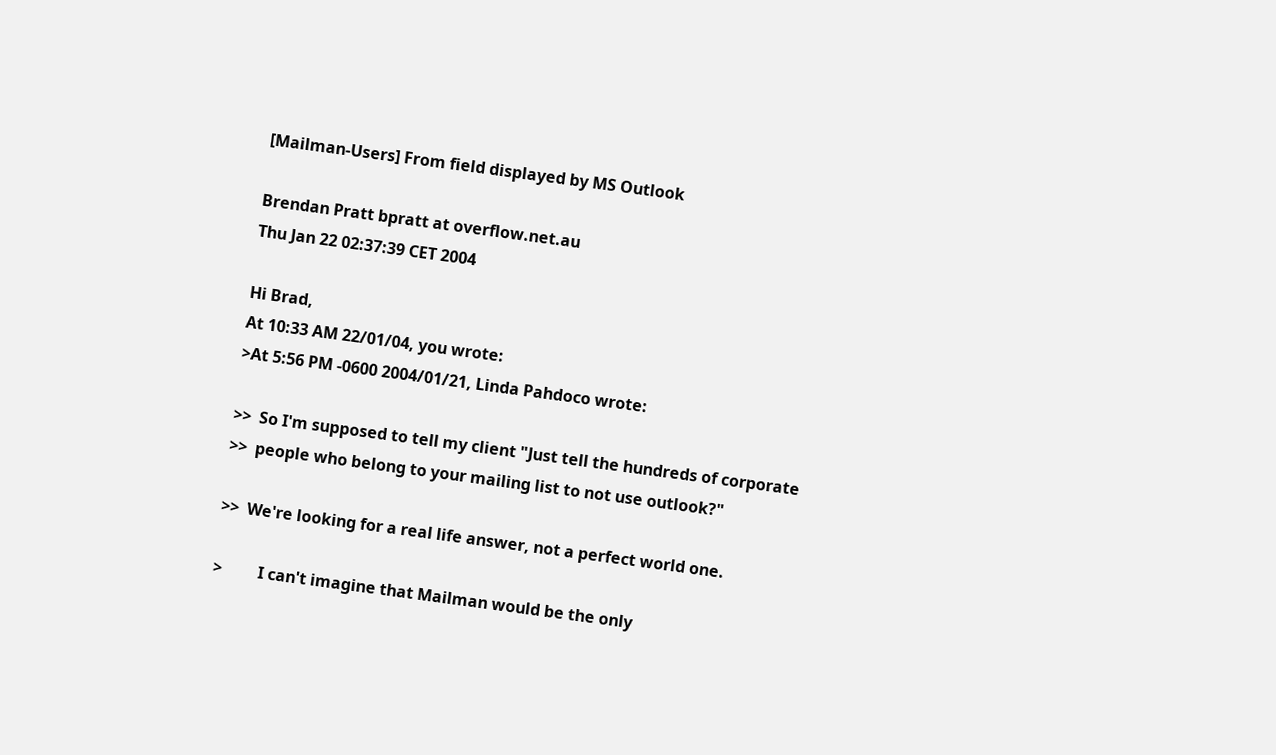[Mailman-Users] From field displayed by MS Outlook

Brendan Pratt bpratt at overflow.net.au
Thu Jan 22 02:37:39 CET 2004

Hi Brad,
At 10:33 AM 22/01/04, you wrote:
>At 5:56 PM -0600 2004/01/21, Linda Pahdoco wrote:

>>  So I'm supposed to tell my client "Just tell the hundreds of corporate
>>  people who belong to your mailing list to not use outlook?"

>>  We're looking for a real life answer, not a perfect world one.

>         I can't imagine that Mailman would be the only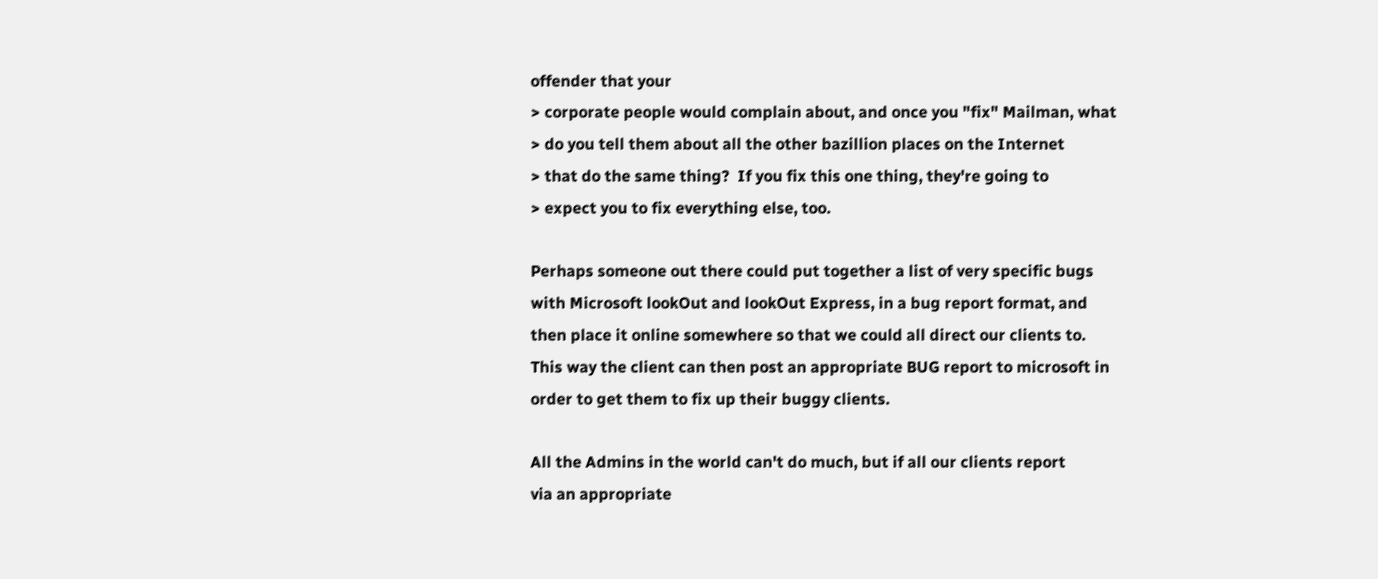offender that your
> corporate people would complain about, and once you "fix" Mailman, what
> do you tell them about all the other bazillion places on the Internet
> that do the same thing?  If you fix this one thing, they're going to
> expect you to fix everything else, too.

Perhaps someone out there could put together a list of very specific bugs
with Microsoft lookOut and lookOut Express, in a bug report format, and
then place it online somewhere so that we could all direct our clients to.
This way the client can then post an appropriate BUG report to microsoft in
order to get them to fix up their buggy clients.

All the Admins in the world can't do much, but if all our clients report
via an appropriate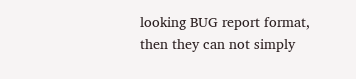looking BUG report format, then they can not simply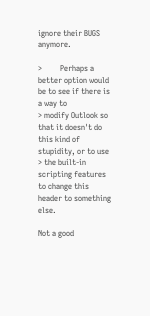ignore their BUGS anymore.

>         Perhaps a better option would be to see if there is a way to
> modify Outlook so that it doesn't do this kind of stupidity, or to use
> the built-in scripting features to change this header to something else.

Not a good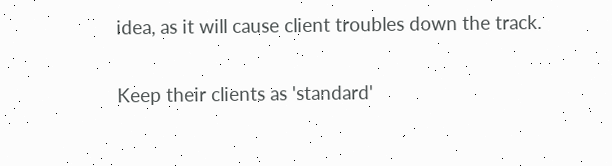idea, as it will cause client troubles down the track.

Keep their clients as 'standard'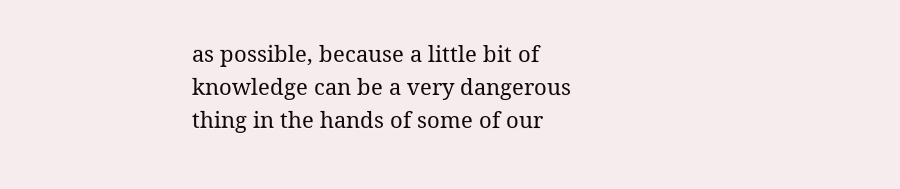as possible, because a little bit of
knowledge can be a very dangerous thing in the hands of some of our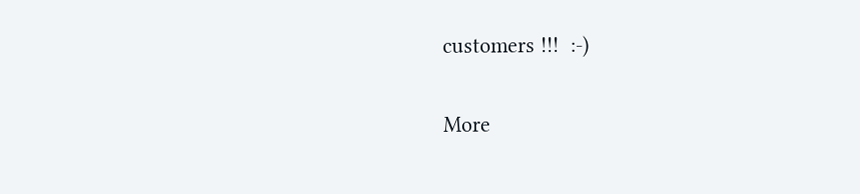customers !!!  :-)

More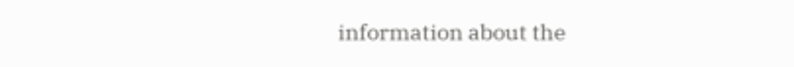information about the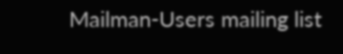Mailman-Users mailing list